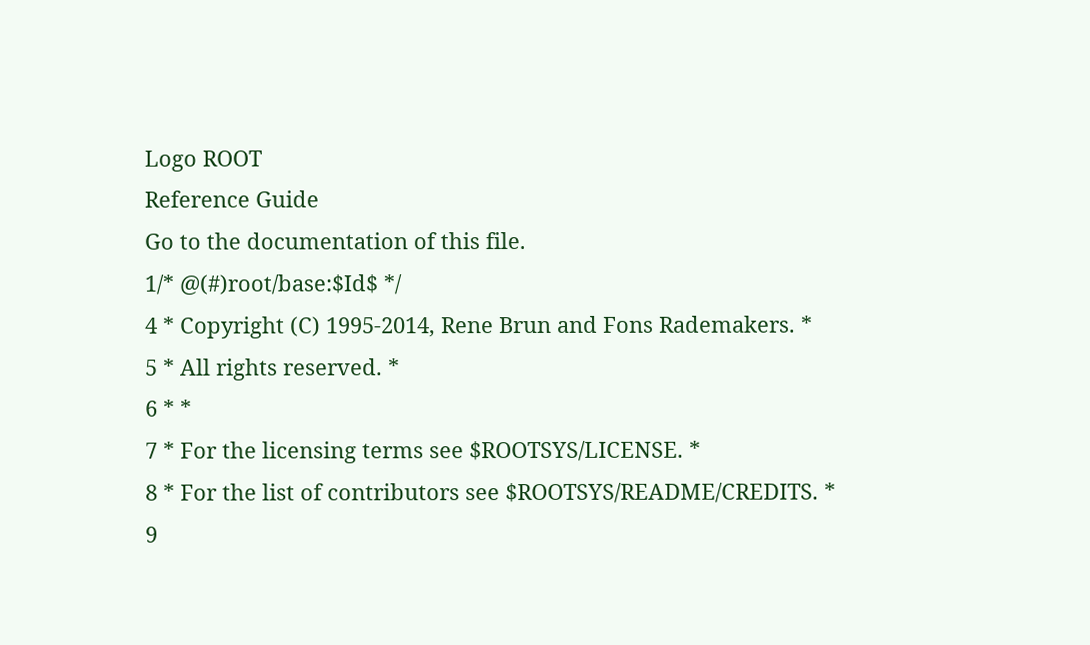Logo ROOT
Reference Guide
Go to the documentation of this file.
1/* @(#)root/base:$Id$ */
4 * Copyright (C) 1995-2014, Rene Brun and Fons Rademakers. *
5 * All rights reserved. *
6 * *
7 * For the licensing terms see $ROOTSYS/LICENSE. *
8 * For the list of contributors see $ROOTSYS/README/CREDITS. *
9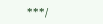***/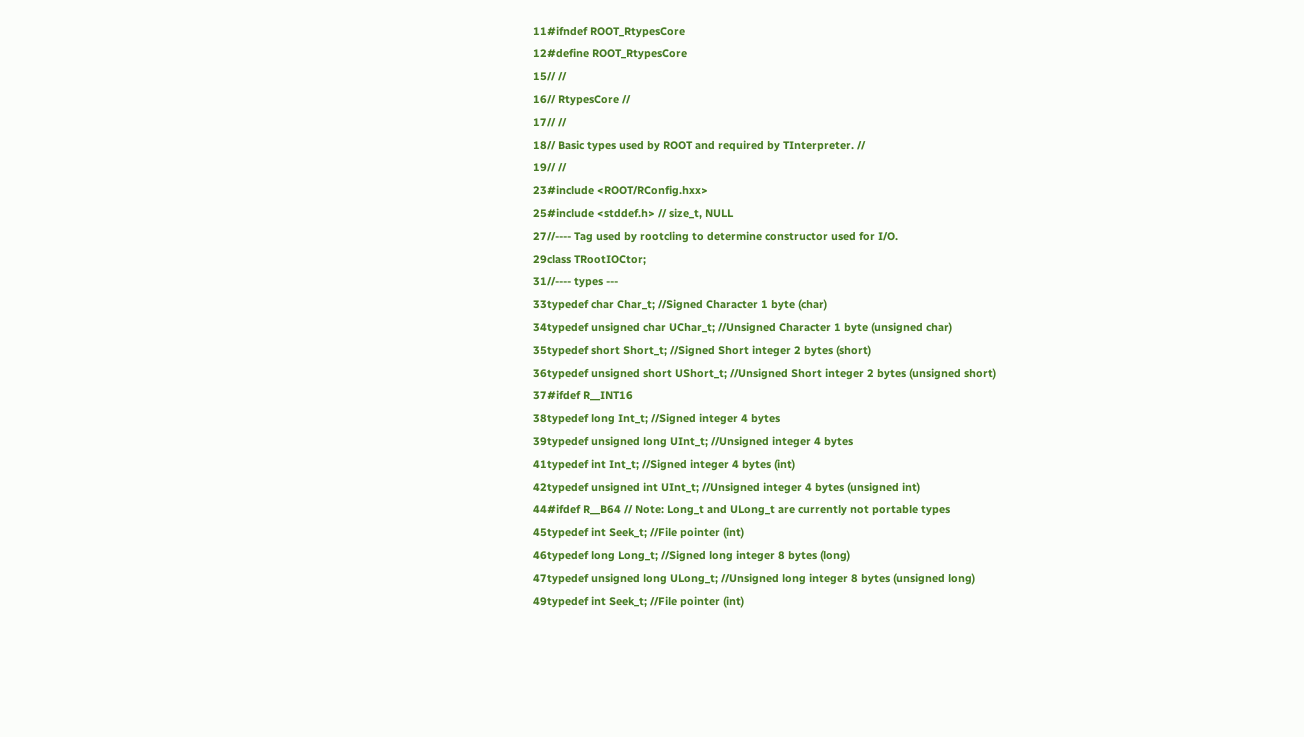11#ifndef ROOT_RtypesCore
12#define ROOT_RtypesCore
15// //
16// RtypesCore //
17// //
18// Basic types used by ROOT and required by TInterpreter. //
19// //
23#include <ROOT/RConfig.hxx>
25#include <stddef.h> // size_t, NULL
27//---- Tag used by rootcling to determine constructor used for I/O.
29class TRootIOCtor;
31//---- types ---
33typedef char Char_t; //Signed Character 1 byte (char)
34typedef unsigned char UChar_t; //Unsigned Character 1 byte (unsigned char)
35typedef short Short_t; //Signed Short integer 2 bytes (short)
36typedef unsigned short UShort_t; //Unsigned Short integer 2 bytes (unsigned short)
37#ifdef R__INT16
38typedef long Int_t; //Signed integer 4 bytes
39typedef unsigned long UInt_t; //Unsigned integer 4 bytes
41typedef int Int_t; //Signed integer 4 bytes (int)
42typedef unsigned int UInt_t; //Unsigned integer 4 bytes (unsigned int)
44#ifdef R__B64 // Note: Long_t and ULong_t are currently not portable types
45typedef int Seek_t; //File pointer (int)
46typedef long Long_t; //Signed long integer 8 bytes (long)
47typedef unsigned long ULong_t; //Unsigned long integer 8 bytes (unsigned long)
49typedef int Seek_t; //File pointer (int)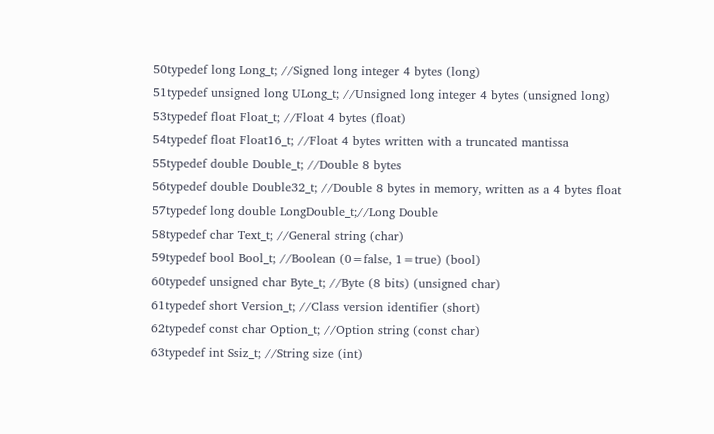50typedef long Long_t; //Signed long integer 4 bytes (long)
51typedef unsigned long ULong_t; //Unsigned long integer 4 bytes (unsigned long)
53typedef float Float_t; //Float 4 bytes (float)
54typedef float Float16_t; //Float 4 bytes written with a truncated mantissa
55typedef double Double_t; //Double 8 bytes
56typedef double Double32_t; //Double 8 bytes in memory, written as a 4 bytes float
57typedef long double LongDouble_t;//Long Double
58typedef char Text_t; //General string (char)
59typedef bool Bool_t; //Boolean (0=false, 1=true) (bool)
60typedef unsigned char Byte_t; //Byte (8 bits) (unsigned char)
61typedef short Version_t; //Class version identifier (short)
62typedef const char Option_t; //Option string (const char)
63typedef int Ssiz_t; //String size (int)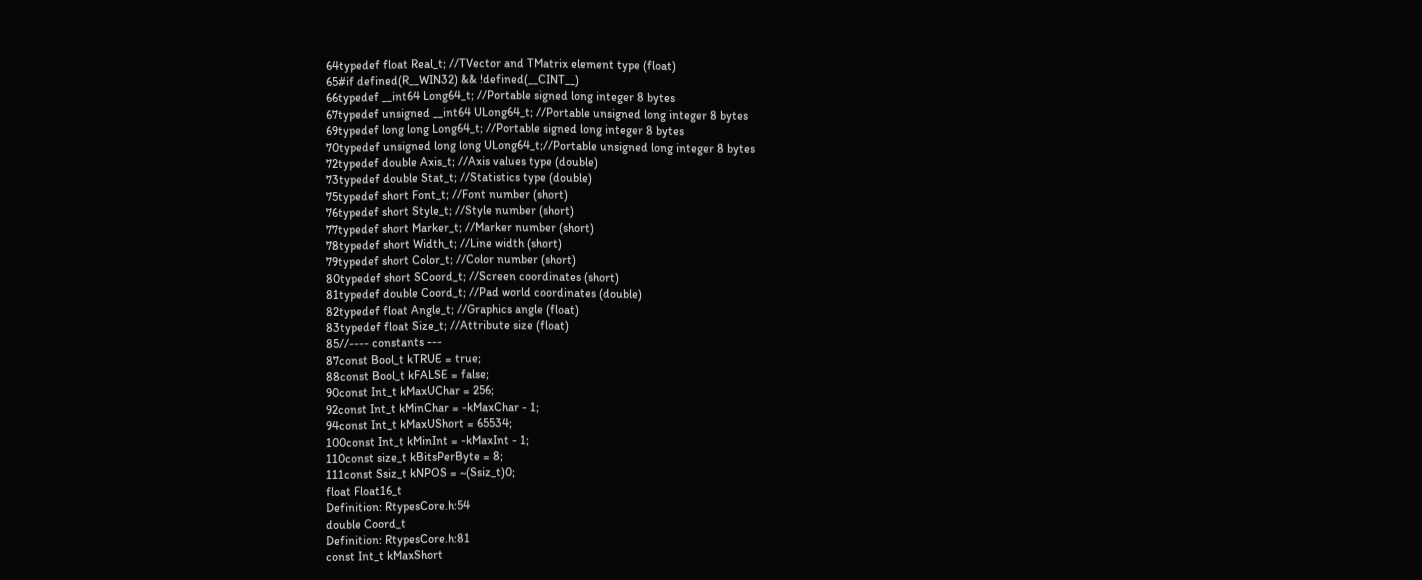64typedef float Real_t; //TVector and TMatrix element type (float)
65#if defined(R__WIN32) && !defined(__CINT__)
66typedef __int64 Long64_t; //Portable signed long integer 8 bytes
67typedef unsigned __int64 ULong64_t; //Portable unsigned long integer 8 bytes
69typedef long long Long64_t; //Portable signed long integer 8 bytes
70typedef unsigned long long ULong64_t;//Portable unsigned long integer 8 bytes
72typedef double Axis_t; //Axis values type (double)
73typedef double Stat_t; //Statistics type (double)
75typedef short Font_t; //Font number (short)
76typedef short Style_t; //Style number (short)
77typedef short Marker_t; //Marker number (short)
78typedef short Width_t; //Line width (short)
79typedef short Color_t; //Color number (short)
80typedef short SCoord_t; //Screen coordinates (short)
81typedef double Coord_t; //Pad world coordinates (double)
82typedef float Angle_t; //Graphics angle (float)
83typedef float Size_t; //Attribute size (float)
85//---- constants ---
87const Bool_t kTRUE = true;
88const Bool_t kFALSE = false;
90const Int_t kMaxUChar = 256;
92const Int_t kMinChar = -kMaxChar - 1;
94const Int_t kMaxUShort = 65534;
100const Int_t kMinInt = -kMaxInt - 1;
110const size_t kBitsPerByte = 8;
111const Ssiz_t kNPOS = ~(Ssiz_t)0;
float Float16_t
Definition: RtypesCore.h:54
double Coord_t
Definition: RtypesCore.h:81
const Int_t kMaxShort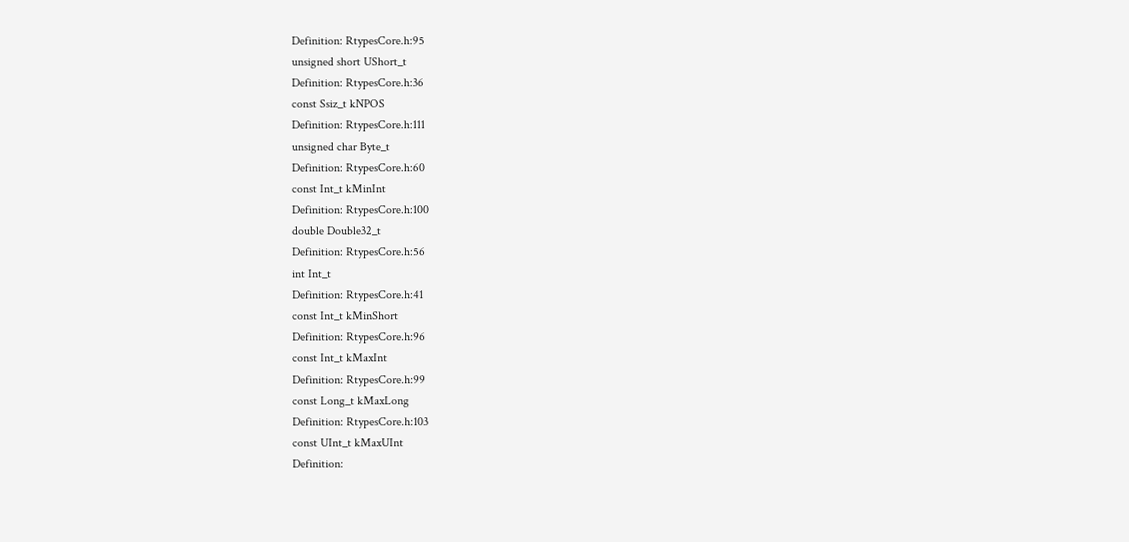Definition: RtypesCore.h:95
unsigned short UShort_t
Definition: RtypesCore.h:36
const Ssiz_t kNPOS
Definition: RtypesCore.h:111
unsigned char Byte_t
Definition: RtypesCore.h:60
const Int_t kMinInt
Definition: RtypesCore.h:100
double Double32_t
Definition: RtypesCore.h:56
int Int_t
Definition: RtypesCore.h:41
const Int_t kMinShort
Definition: RtypesCore.h:96
const Int_t kMaxInt
Definition: RtypesCore.h:99
const Long_t kMaxLong
Definition: RtypesCore.h:103
const UInt_t kMaxUInt
Definition: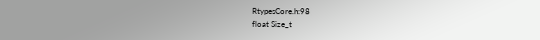RtypesCore.h:98
float Size_t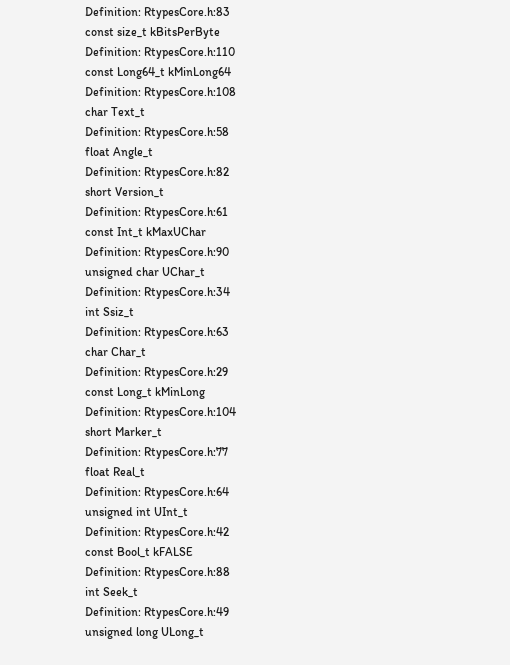Definition: RtypesCore.h:83
const size_t kBitsPerByte
Definition: RtypesCore.h:110
const Long64_t kMinLong64
Definition: RtypesCore.h:108
char Text_t
Definition: RtypesCore.h:58
float Angle_t
Definition: RtypesCore.h:82
short Version_t
Definition: RtypesCore.h:61
const Int_t kMaxUChar
Definition: RtypesCore.h:90
unsigned char UChar_t
Definition: RtypesCore.h:34
int Ssiz_t
Definition: RtypesCore.h:63
char Char_t
Definition: RtypesCore.h:29
const Long_t kMinLong
Definition: RtypesCore.h:104
short Marker_t
Definition: RtypesCore.h:77
float Real_t
Definition: RtypesCore.h:64
unsigned int UInt_t
Definition: RtypesCore.h:42
const Bool_t kFALSE
Definition: RtypesCore.h:88
int Seek_t
Definition: RtypesCore.h:49
unsigned long ULong_t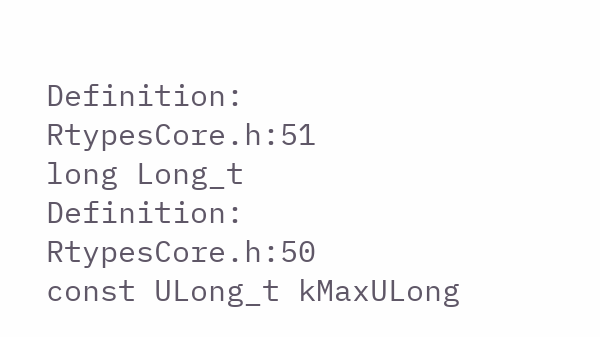Definition: RtypesCore.h:51
long Long_t
Definition: RtypesCore.h:50
const ULong_t kMaxULong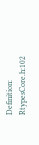Definition: RtypesCore.h:102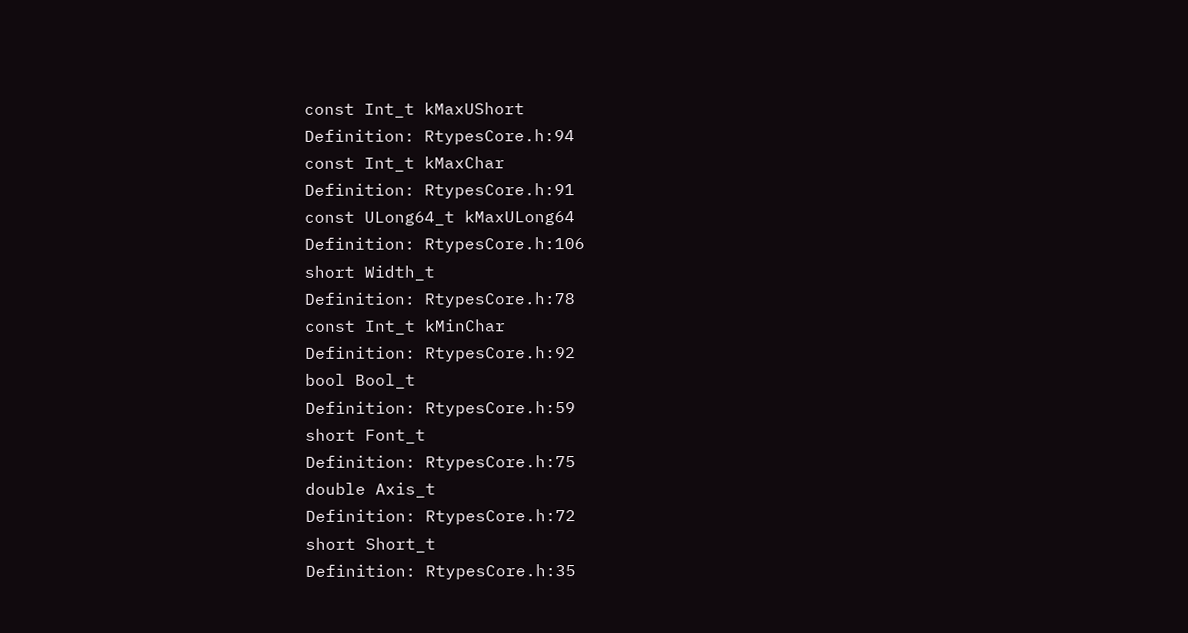const Int_t kMaxUShort
Definition: RtypesCore.h:94
const Int_t kMaxChar
Definition: RtypesCore.h:91
const ULong64_t kMaxULong64
Definition: RtypesCore.h:106
short Width_t
Definition: RtypesCore.h:78
const Int_t kMinChar
Definition: RtypesCore.h:92
bool Bool_t
Definition: RtypesCore.h:59
short Font_t
Definition: RtypesCore.h:75
double Axis_t
Definition: RtypesCore.h:72
short Short_t
Definition: RtypesCore.h:35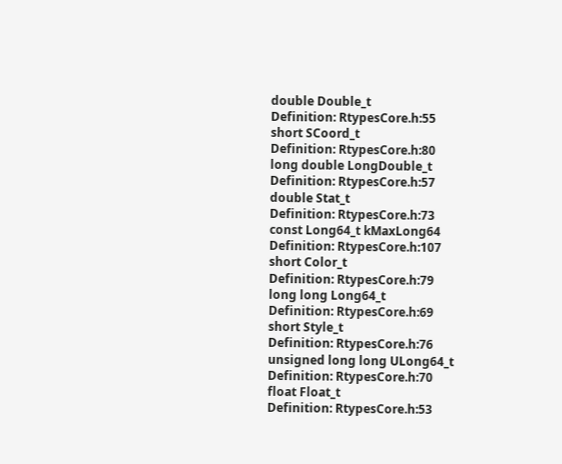double Double_t
Definition: RtypesCore.h:55
short SCoord_t
Definition: RtypesCore.h:80
long double LongDouble_t
Definition: RtypesCore.h:57
double Stat_t
Definition: RtypesCore.h:73
const Long64_t kMaxLong64
Definition: RtypesCore.h:107
short Color_t
Definition: RtypesCore.h:79
long long Long64_t
Definition: RtypesCore.h:69
short Style_t
Definition: RtypesCore.h:76
unsigned long long ULong64_t
Definition: RtypesCore.h:70
float Float_t
Definition: RtypesCore.h:53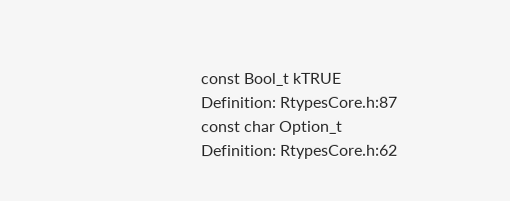const Bool_t kTRUE
Definition: RtypesCore.h:87
const char Option_t
Definition: RtypesCore.h:62